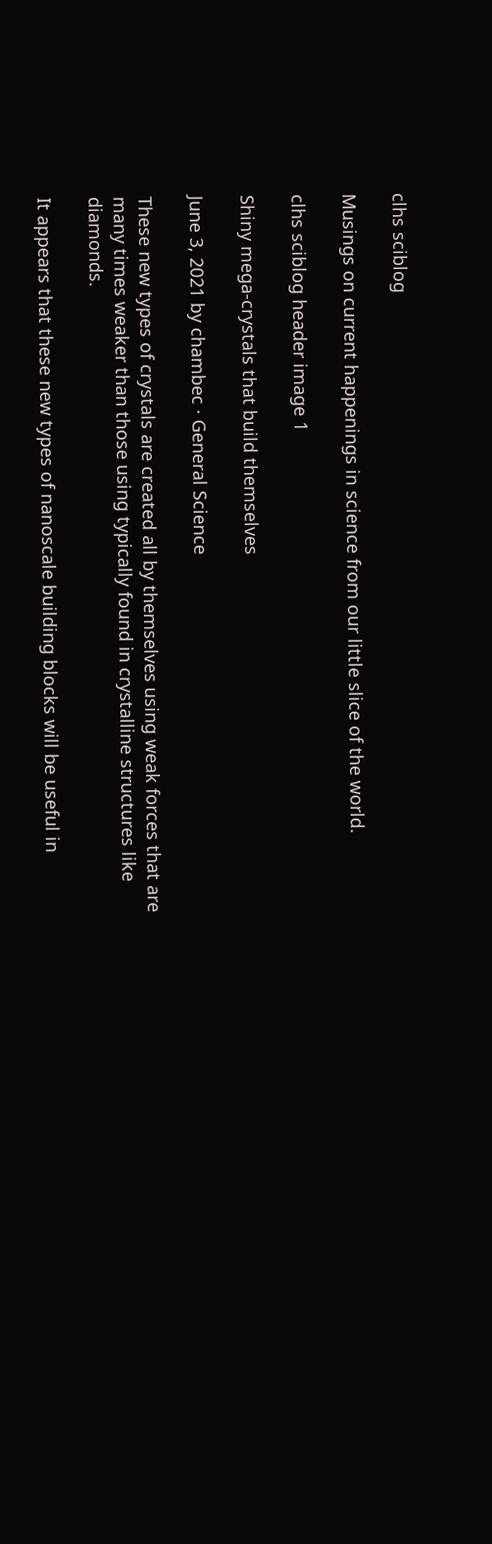clhs sciblog

Musings on current happenings in science from our little slice of the world.

clhs sciblog header image 1

Shiny mega-crystals that build themselves

June 3, 2021 by chambec · General Science

These new types of crystals are created all by themselves using weak forces that are many times weaker than those using typically found in crystalline structures like diamonds.

It appears that these new types of nanoscale building blocks will be useful in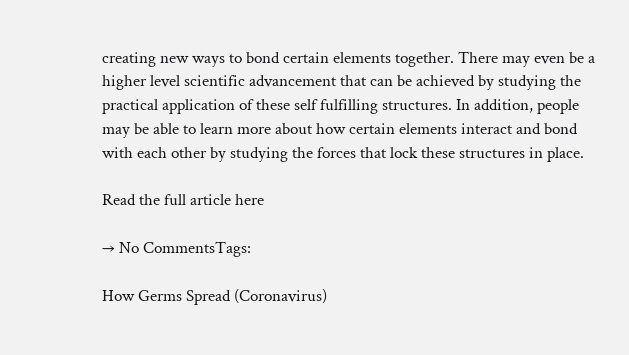creating new ways to bond certain elements together. There may even be a higher level scientific advancement that can be achieved by studying the practical application of these self fulfilling structures. In addition, people may be able to learn more about how certain elements interact and bond with each other by studying the forces that lock these structures in place.

Read the full article here

→ No CommentsTags:

How Germs Spread (Coronavirus)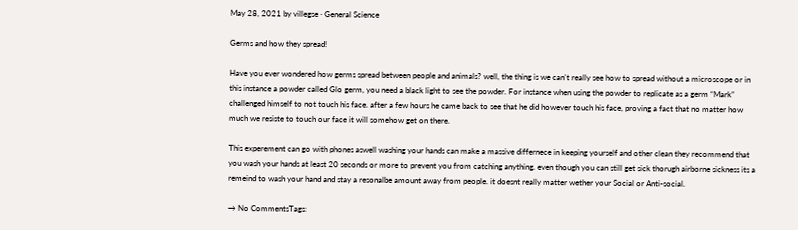May 28, 2021 by villegse · General Science

Germs and how they spread!

Have you ever wondered how germs spread between people and animals? well, the thing is we can’t really see how to spread without a microscope or in this instance a powder called Glo germ, you need a black light to see the powder. For instance when using the powder to replicate as a germ “Mark” challenged himself to not touch his face. after a few hours he came back to see that he did however touch his face, proving a fact that no matter how much we resiste to touch our face it will somehow get on there.

This experement can go with phones aswell washing your hands can make a massive differnece in keeping yourself and other clean they recommend that you wash your hands at least 20 seconds or more to prevent you from catching anything. even though you can still get sick thorugh airborne sickness its a remeind to wash your hand and stay a resonalbe amount away from people. it doesnt really matter wether your Social or Anti-social.

→ No CommentsTags: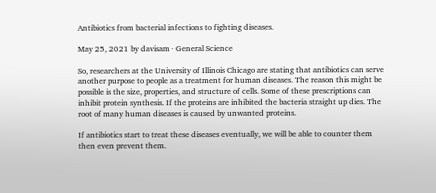Antibiotics from bacterial infections to fighting diseases.

May 25, 2021 by davisam · General Science

So, researchers at the University of Illinois Chicago are stating that antibiotics can serve another purpose to people as a treatment for human diseases. The reason this might be possible is the size, properties, and structure of cells. Some of these prescriptions can inhibit protein synthesis. If the proteins are inhibited the bacteria straight up dies. The root of many human diseases is caused by unwanted proteins.

If antibiotics start to treat these diseases eventually, we will be able to counter them then even prevent them.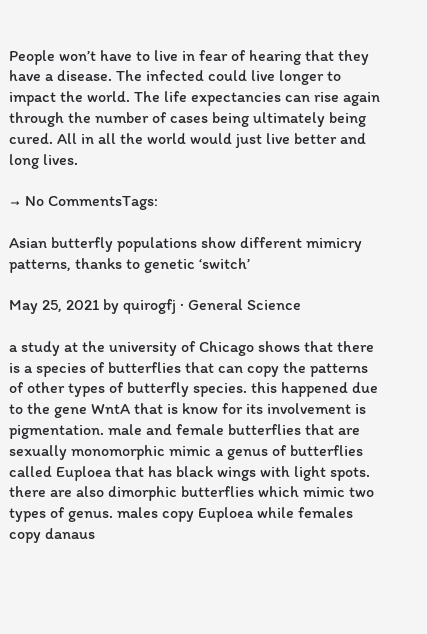People won’t have to live in fear of hearing that they have a disease. The infected could live longer to impact the world. The life expectancies can rise again through the number of cases being ultimately being cured. All in all the world would just live better and long lives.

→ No CommentsTags:

Asian butterfly populations show different mimicry patterns, thanks to genetic ‘switch’

May 25, 2021 by quirogfj · General Science

a study at the university of Chicago shows that there is a species of butterflies that can copy the patterns of other types of butterfly species. this happened due to the gene WntA that is know for its involvement is pigmentation. male and female butterflies that are sexually monomorphic mimic a genus of butterflies called Euploea that has black wings with light spots. there are also dimorphic butterflies which mimic two types of genus. males copy Euploea while females copy danaus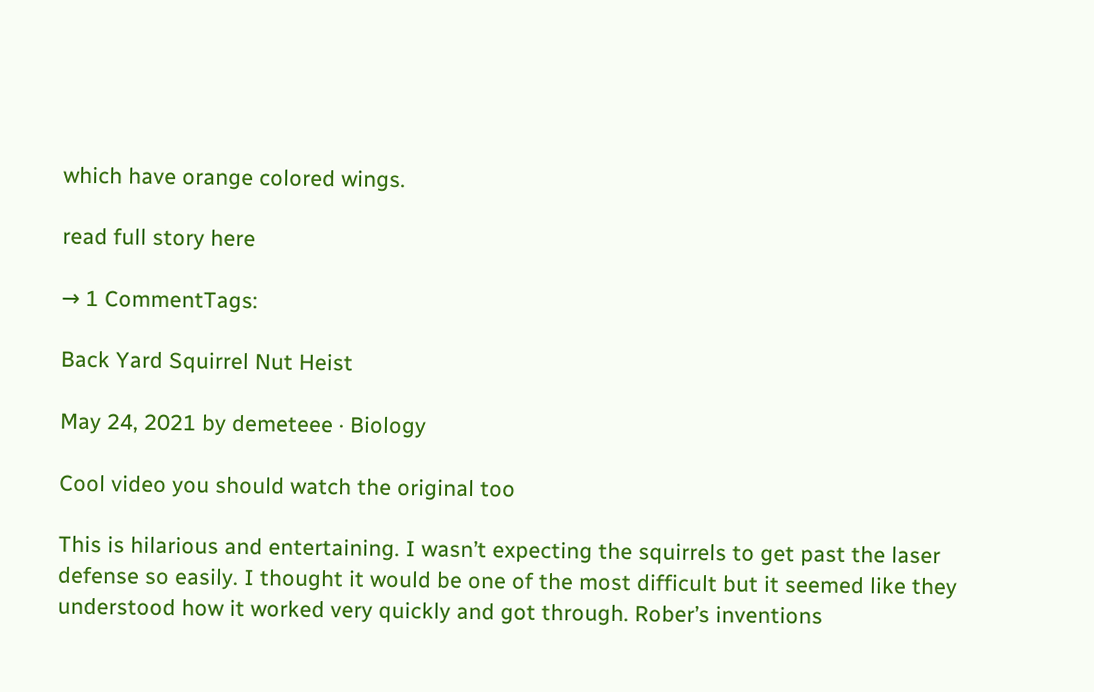which have orange colored wings.

read full story here

→ 1 CommentTags:

Back Yard Squirrel Nut Heist

May 24, 2021 by demeteee · Biology

Cool video you should watch the original too

This is hilarious and entertaining. I wasn’t expecting the squirrels to get past the laser defense so easily. I thought it would be one of the most difficult but it seemed like they understood how it worked very quickly and got through. Rober’s inventions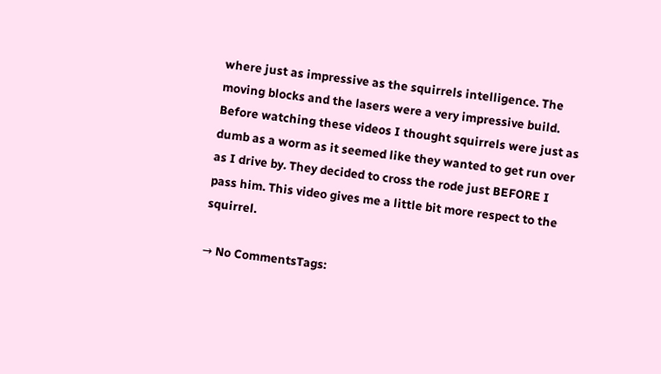where just as impressive as the squirrels intelligence. The moving blocks and the lasers were a very impressive build. Before watching these videos I thought squirrels were just as dumb as a worm as it seemed like they wanted to get run over as I drive by. They decided to cross the rode just BEFORE I pass him. This video gives me a little bit more respect to the squirrel.

→ No CommentsTags: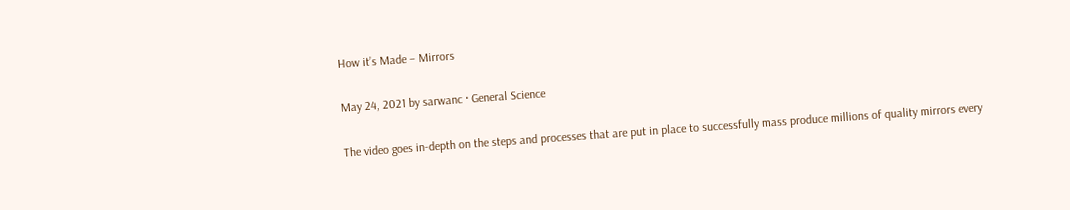How it’s Made – Mirrors

May 24, 2021 by sarwanc · General Science

The video goes in-depth on the steps and processes that are put in place to successfully mass produce millions of quality mirrors every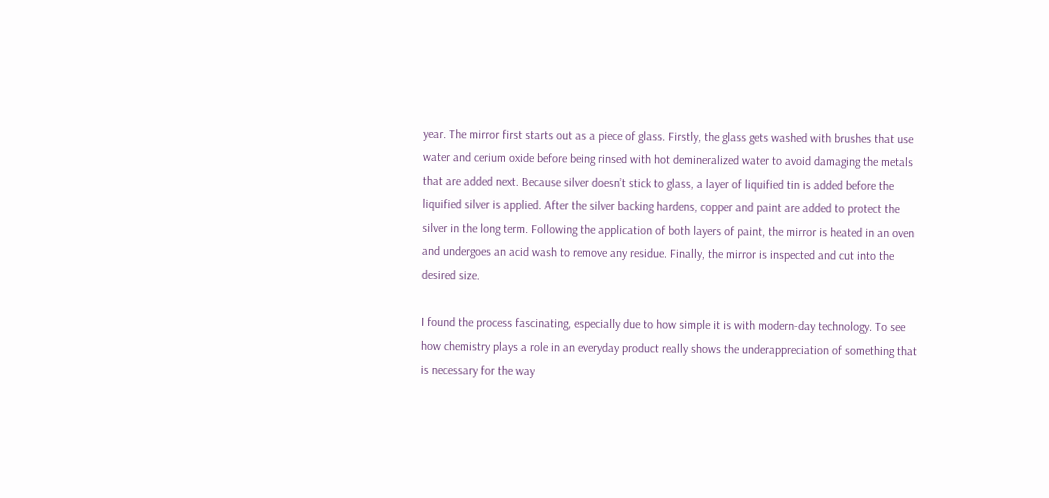year. The mirror first starts out as a piece of glass. Firstly, the glass gets washed with brushes that use water and cerium oxide before being rinsed with hot demineralized water to avoid damaging the metals that are added next. Because silver doesn’t stick to glass, a layer of liquified tin is added before the liquified silver is applied. After the silver backing hardens, copper and paint are added to protect the silver in the long term. Following the application of both layers of paint, the mirror is heated in an oven and undergoes an acid wash to remove any residue. Finally, the mirror is inspected and cut into the desired size.

I found the process fascinating, especially due to how simple it is with modern-day technology. To see how chemistry plays a role in an everyday product really shows the underappreciation of something that is necessary for the way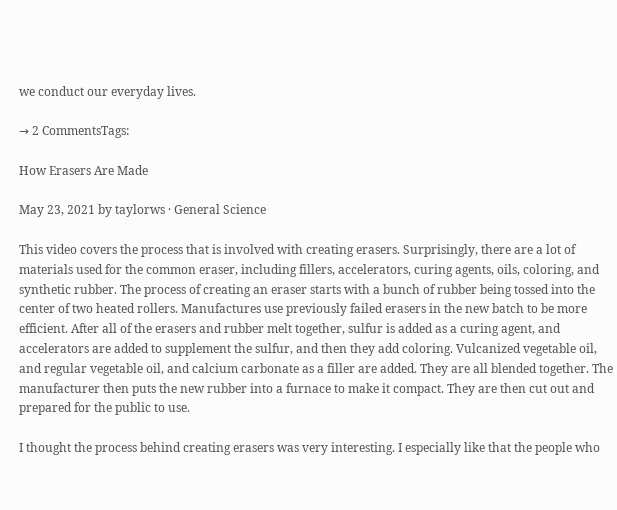we conduct our everyday lives.

→ 2 CommentsTags:

How Erasers Are Made

May 23, 2021 by taylorws · General Science

This video covers the process that is involved with creating erasers. Surprisingly, there are a lot of materials used for the common eraser, including fillers, accelerators, curing agents, oils, coloring, and synthetic rubber. The process of creating an eraser starts with a bunch of rubber being tossed into the center of two heated rollers. Manufactures use previously failed erasers in the new batch to be more efficient. After all of the erasers and rubber melt together, sulfur is added as a curing agent, and accelerators are added to supplement the sulfur, and then they add coloring. Vulcanized vegetable oil, and regular vegetable oil, and calcium carbonate as a filler are added. They are all blended together. The manufacturer then puts the new rubber into a furnace to make it compact. They are then cut out and prepared for the public to use.

I thought the process behind creating erasers was very interesting. I especially like that the people who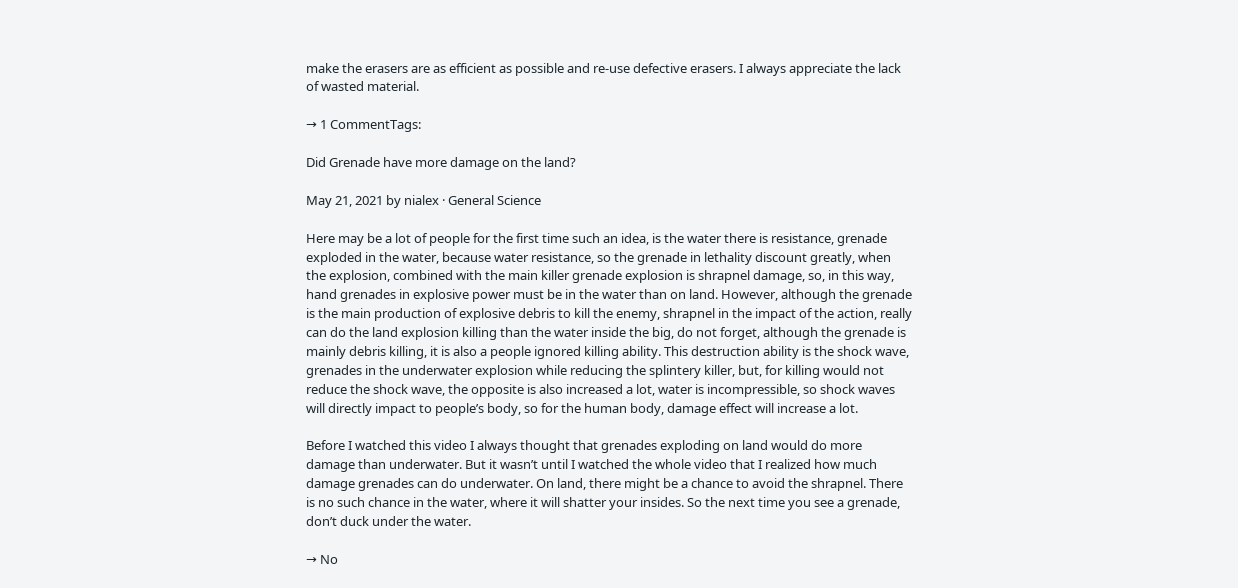make the erasers are as efficient as possible and re-use defective erasers. I always appreciate the lack of wasted material.

→ 1 CommentTags:

Did Grenade have more damage on the land?

May 21, 2021 by nialex · General Science

Here may be a lot of people for the first time such an idea, is the water there is resistance, grenade exploded in the water, because water resistance, so the grenade in lethality discount greatly, when the explosion, combined with the main killer grenade explosion is shrapnel damage, so, in this way, hand grenades in explosive power must be in the water than on land. However, although the grenade is the main production of explosive debris to kill the enemy, shrapnel in the impact of the action, really can do the land explosion killing than the water inside the big, do not forget, although the grenade is mainly debris killing, it is also a people ignored killing ability. This destruction ability is the shock wave, grenades in the underwater explosion while reducing the splintery killer, but, for killing would not reduce the shock wave, the opposite is also increased a lot, water is incompressible, so shock waves will directly impact to people’s body, so for the human body, damage effect will increase a lot.

Before I watched this video I always thought that grenades exploding on land would do more damage than underwater. But it wasn’t until I watched the whole video that I realized how much damage grenades can do underwater. On land, there might be a chance to avoid the shrapnel. There is no such chance in the water, where it will shatter your insides. So the next time you see a grenade, don’t duck under the water.

→ No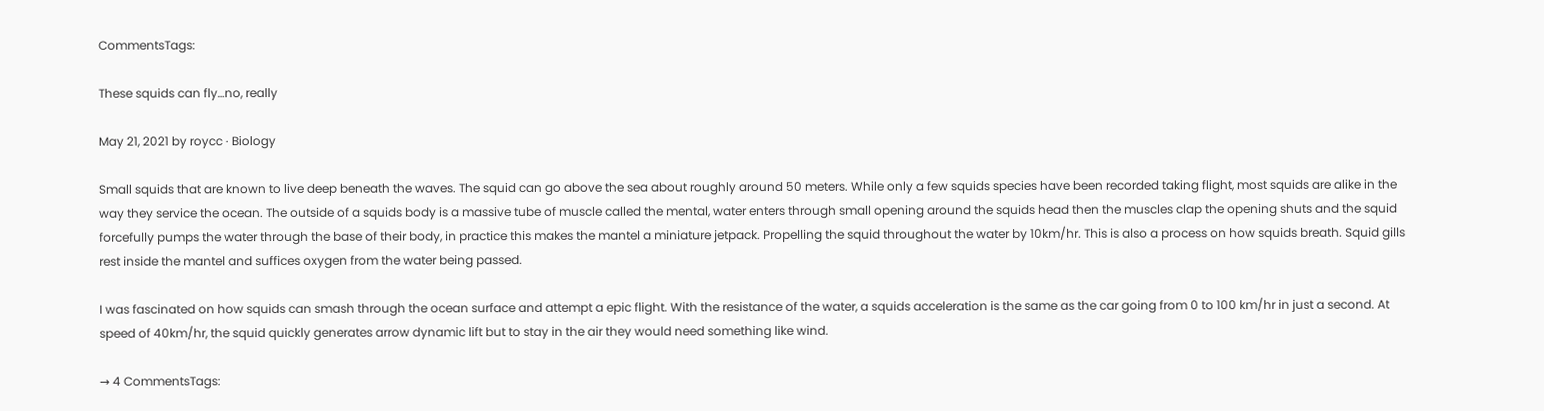CommentsTags:

These squids can fly…no, really

May 21, 2021 by roycc · Biology

Small squids that are known to live deep beneath the waves. The squid can go above the sea about roughly around 50 meters. While only a few squids species have been recorded taking flight, most squids are alike in the way they service the ocean. The outside of a squids body is a massive tube of muscle called the mental, water enters through small opening around the squids head then the muscles clap the opening shuts and the squid forcefully pumps the water through the base of their body, in practice this makes the mantel a miniature jetpack. Propelling the squid throughout the water by 10km/hr. This is also a process on how squids breath. Squid gills rest inside the mantel and suffices oxygen from the water being passed.

I was fascinated on how squids can smash through the ocean surface and attempt a epic flight. With the resistance of the water, a squids acceleration is the same as the car going from 0 to 100 km/hr in just a second. At speed of 40km/hr, the squid quickly generates arrow dynamic lift but to stay in the air they would need something like wind.

→ 4 CommentsTags: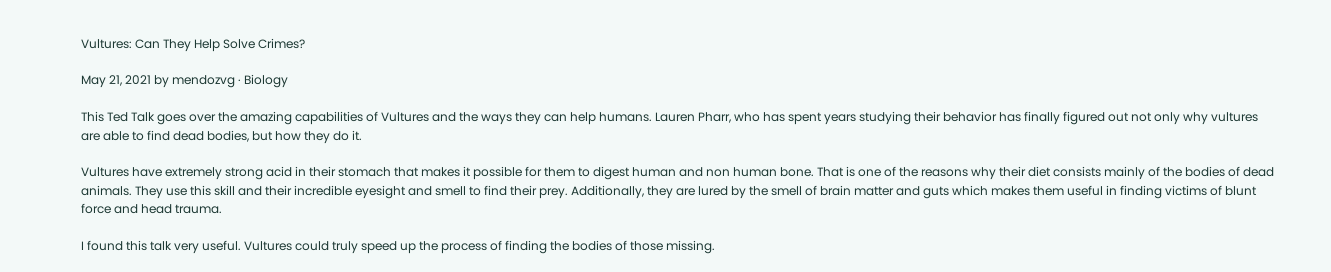Vultures: Can They Help Solve Crimes?

May 21, 2021 by mendozvg · Biology

This Ted Talk goes over the amazing capabilities of Vultures and the ways they can help humans. Lauren Pharr, who has spent years studying their behavior has finally figured out not only why vultures are able to find dead bodies, but how they do it.

Vultures have extremely strong acid in their stomach that makes it possible for them to digest human and non human bone. That is one of the reasons why their diet consists mainly of the bodies of dead animals. They use this skill and their incredible eyesight and smell to find their prey. Additionally, they are lured by the smell of brain matter and guts which makes them useful in finding victims of blunt force and head trauma.

I found this talk very useful. Vultures could truly speed up the process of finding the bodies of those missing.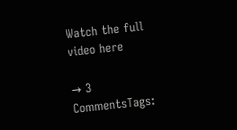Watch the full video here

→ 3 CommentsTags: